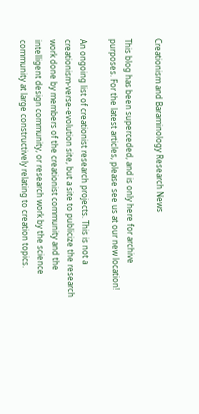Creationism and Baraminology Research News

This blog has been superceded, and is only here for archive purposes. For the latest articles, please see us at our new location!

An ongoing list of creationist research projects. This is not a creationism-verse-evolution site, but a site to publicize the research work done by members of the creationist community and the intelligent design community, or research work by the science community at large constructively relating to creation topics.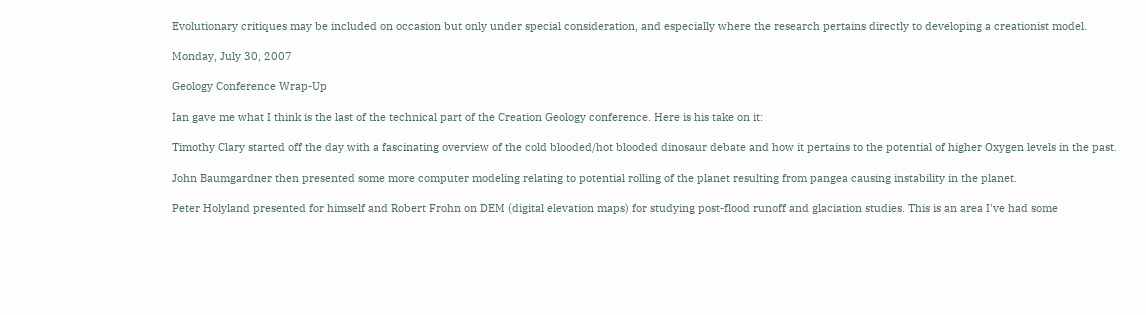Evolutionary critiques may be included on occasion but only under special consideration, and especially where the research pertains directly to developing a creationist model.

Monday, July 30, 2007

Geology Conference Wrap-Up

Ian gave me what I think is the last of the technical part of the Creation Geology conference. Here is his take on it:

Timothy Clary started off the day with a fascinating overview of the cold blooded/hot blooded dinosaur debate and how it pertains to the potential of higher Oxygen levels in the past.

John Baumgardner then presented some more computer modeling relating to potential rolling of the planet resulting from pangea causing instability in the planet.

Peter Holyland presented for himself and Robert Frohn on DEM (digital elevation maps) for studying post-flood runoff and glaciation studies. This is an area I've had some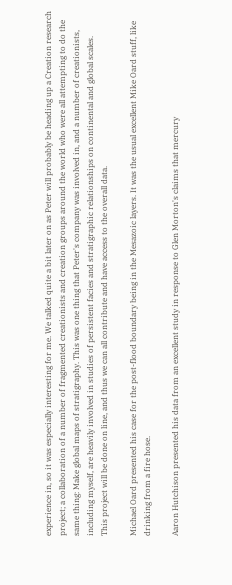experience in, so it was especially interesting for me. We talked quite a bit later on as Peter will probably be heading up a Creation research project; a collaboration of a number of fragmented creationists and creation groups around the world who were all attempting to do the same thing: Make global maps of stratigraphy. This was one thing that Peter's company was involved in, and a number of creationists, including myself, are heavily involved in studies of persistent facies and stratigraphic relationships on continental and global scales.
This project will be done on line, and thus we can all contribute and have access to the overall data.

Michael Oard presented his case for the post-flood boundary being in the Mesazoic layers. It was the usual excellent Mike Oard stuff, like drinking from a fire hose.

Aaron Hutchison presented his data from an excellent study in response to Glen Morton's claims that mercury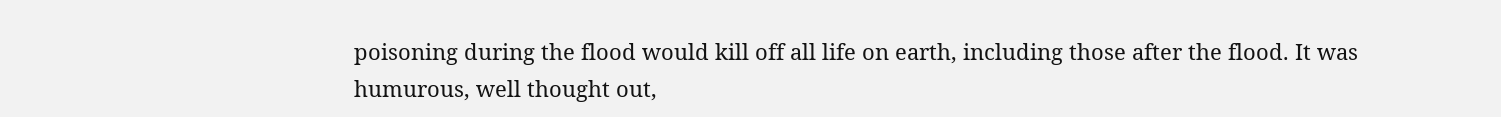poisoning during the flood would kill off all life on earth, including those after the flood. It was humurous, well thought out,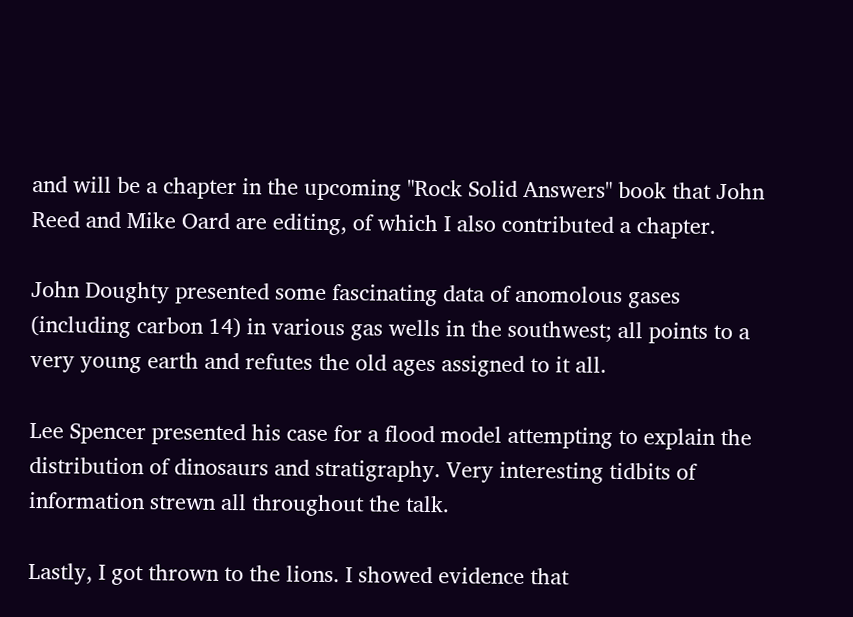and will be a chapter in the upcoming "Rock Solid Answers" book that John Reed and Mike Oard are editing, of which I also contributed a chapter.

John Doughty presented some fascinating data of anomolous gases (including carbon 14) in various gas wells in the southwest; all points to a very young earth and refutes the old ages assigned to it all.

Lee Spencer presented his case for a flood model attempting to explain the distribution of dinosaurs and stratigraphy. Very interesting tidbits of information strewn all throughout the talk.

Lastly, I got thrown to the lions. I showed evidence that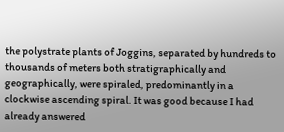the polystrate plants of Joggins, separated by hundreds to thousands of meters both stratigraphically and geographically, were spiraled, predominantly in a clockwise ascending spiral. It was good because I had already answered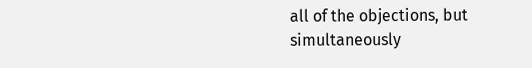all of the objections, but simultaneously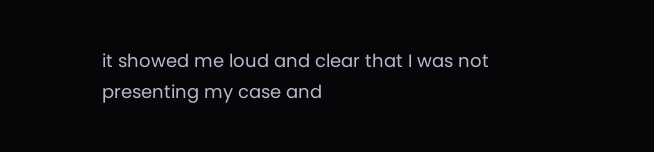it showed me loud and clear that I was not presenting my case and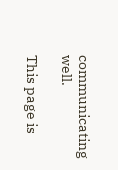communicating well.

This page is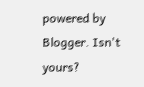powered by Blogger. Isn't yours?